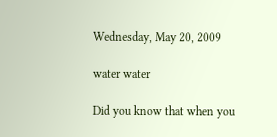Wednesday, May 20, 2009

water water

Did you know that when you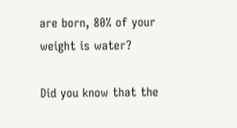are born, 80% of your weight is water?

Did you know that the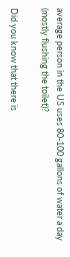average person in the US uses 80-100 gallons of water a day (mostly flushing the toilet)?

Did you know that there is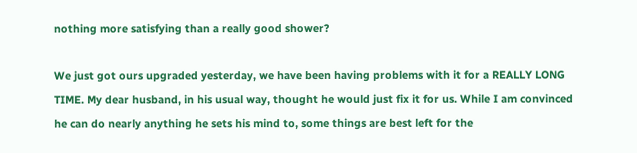nothing more satisfying than a really good shower?

We just got ours upgraded yesterday, we have been having problems with it for a REALLY LONG TIME. My dear husband, in his usual way, thought he would just fix it for us. While I am convinced he can do nearly anything he sets his mind to, some things are best left for the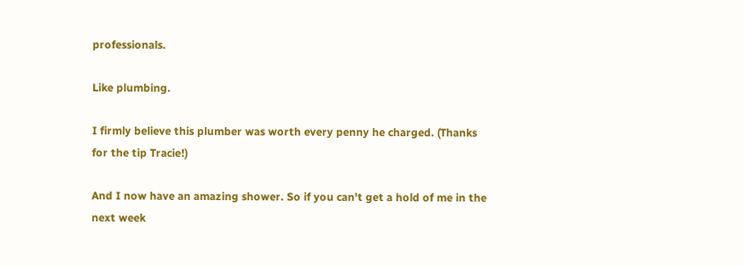professionals.

Like plumbing.

I firmly believe this plumber was worth every penny he charged. (Thanks for the tip Tracie!)

And I now have an amazing shower. So if you can't get a hold of me in the next week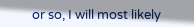or so, I will most likely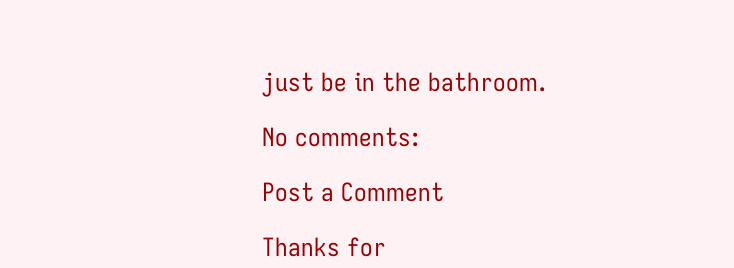just be in the bathroom.

No comments:

Post a Comment

Thanks for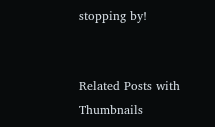stopping by!


Related Posts with Thumbnails